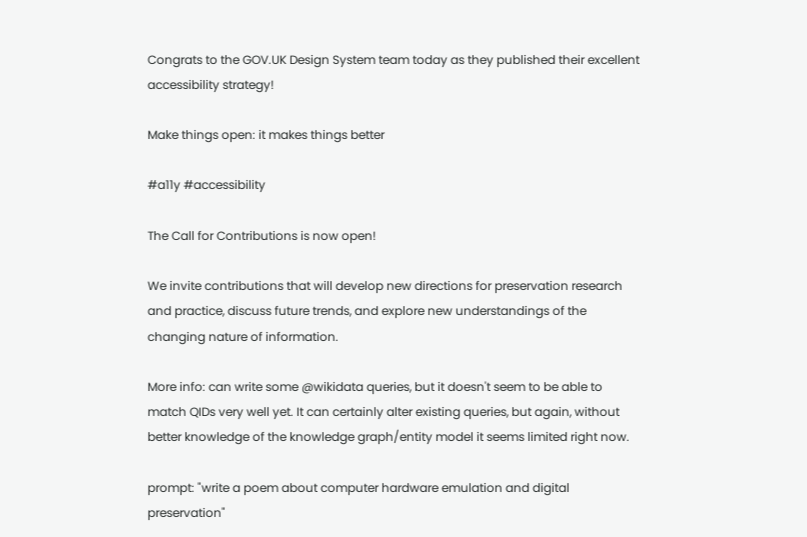Congrats to the GOV.UK Design System team today as they published their excellent accessibility strategy!

Make things open: it makes things better

#a11y #accessibility

The Call for Contributions is now open!

We invite contributions that will develop new directions for preservation research and practice, discuss future trends, and explore new understandings of the changing nature of information.

More info: can write some @wikidata queries, but it doesn't seem to be able to match QIDs very well yet. It can certainly alter existing queries, but again, without better knowledge of the knowledge graph/entity model it seems limited right now.

prompt: "write a poem about computer hardware emulation and digital preservation"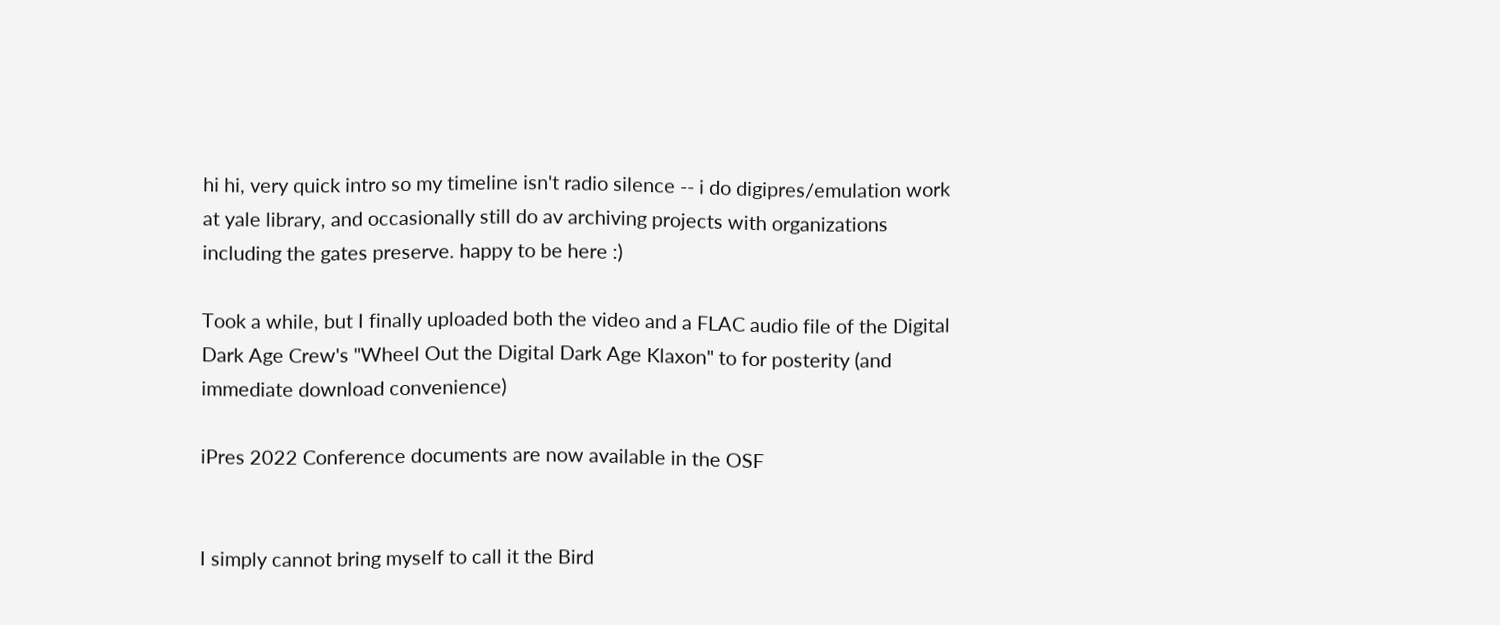hi hi, very quick intro so my timeline isn't radio silence -- i do digipres/emulation work at yale library, and occasionally still do av archiving projects with organizations including the gates preserve. happy to be here :)

Took a while, but I finally uploaded both the video and a FLAC audio file of the Digital Dark Age Crew's "Wheel Out the Digital Dark Age Klaxon" to for posterity (and immediate download convenience)

iPres 2022 Conference documents are now available in the OSF


I simply cannot bring myself to call it the Bird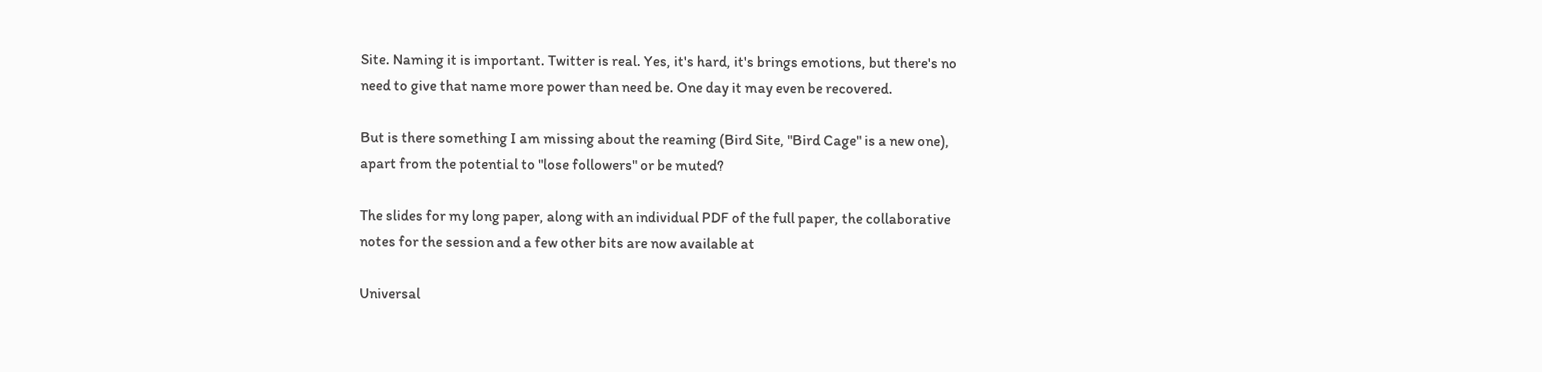Site. Naming it is important. Twitter is real. Yes, it's hard, it's brings emotions, but there's no need to give that name more power than need be. One day it may even be recovered.

But is there something I am missing about the reaming (Bird Site, "Bird Cage" is a new one), apart from the potential to "lose followers" or be muted?

The slides for my long paper, along with an individual PDF of the full paper, the collaborative notes for the session and a few other bits are now available at

Universal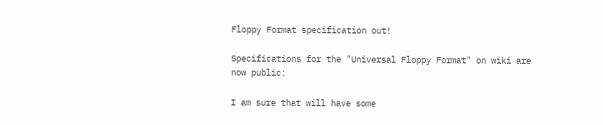Floppy Format specification out!

Specifications for the "Universal Floppy Format" on wiki are now public:

I am sure that will have some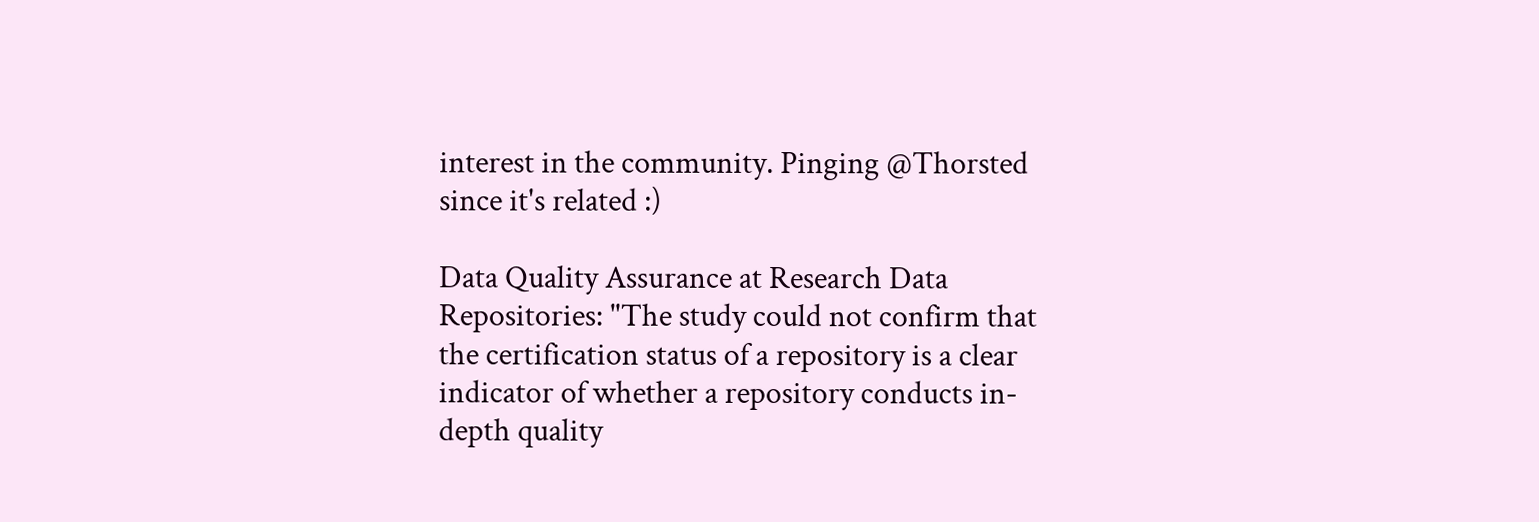interest in the community. Pinging @Thorsted since it's related :)

Data Quality Assurance at Research Data Repositories: "The study could not confirm that the certification status of a repository is a clear indicator of whether a repository conducts in-depth quality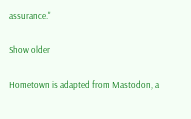assurance."

Show older

Hometown is adapted from Mastodon, a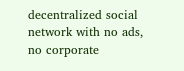decentralized social network with no ads, no corporate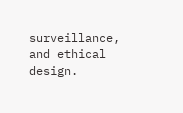surveillance, and ethical design.